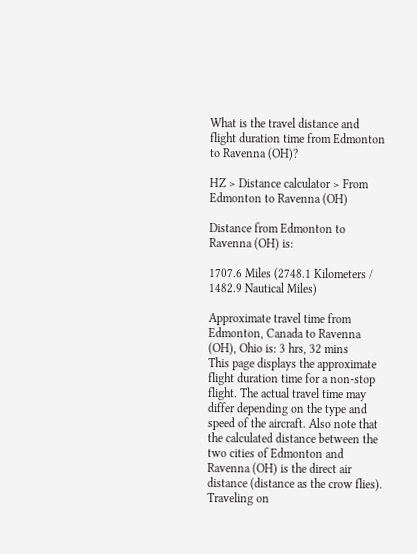What is the travel distance and flight duration time from Edmonton to Ravenna (OH)?

HZ > Distance calculator > From Edmonton to Ravenna (OH)

Distance from Edmonton to Ravenna (OH) is:

1707.6 Miles (2748.1 Kilometers / 1482.9 Nautical Miles)

Approximate travel time from Edmonton, Canada to Ravenna (OH), Ohio is: 3 hrs, 32 mins
This page displays the approximate flight duration time for a non-stop flight. The actual travel time may differ depending on the type and speed of the aircraft. Also note that the calculated distance between the two cities of Edmonton and Ravenna (OH) is the direct air distance (distance as the crow flies). Traveling on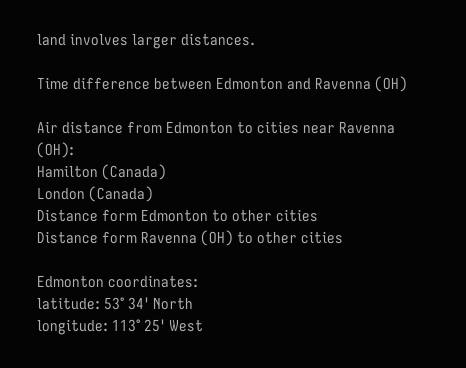land involves larger distances.

Time difference between Edmonton and Ravenna (OH)

Air distance from Edmonton to cities near Ravenna (OH):
Hamilton (Canada)
London (Canada)
Distance form Edmonton to other cities
Distance form Ravenna (OH) to other cities

Edmonton coordinates:
latitude: 53° 34' North
longitude: 113° 25' West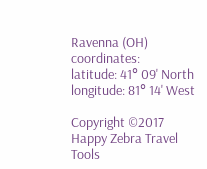Ravenna (OH) coordinates:
latitude: 41° 09' North
longitude: 81° 14' West

Copyright ©2017 Happy Zebra Travel Tools